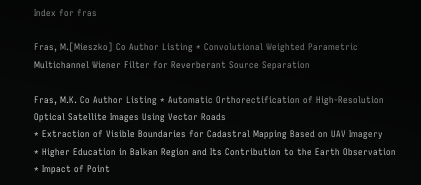Index for fras

Fras, M.[Mieszko] Co Author Listing * Convolutional Weighted Parametric Multichannel Wiener Filter for Reverberant Source Separation

Fras, M.K. Co Author Listing * Automatic Orthorectification of High-Resolution Optical Satellite Images Using Vector Roads
* Extraction of Visible Boundaries for Cadastral Mapping Based on UAV Imagery
* Higher Education in Balkan Region and Its Contribution to the Earth Observation
* Impact of Point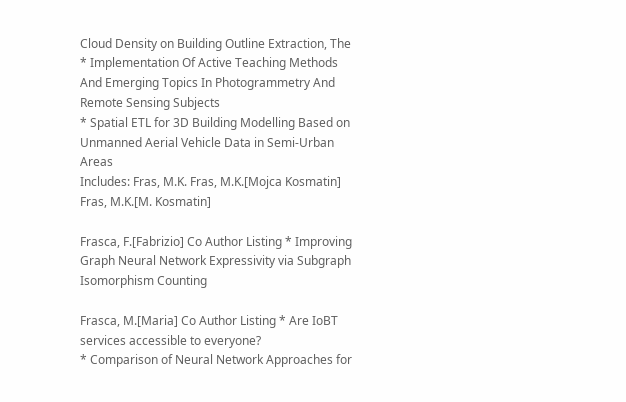Cloud Density on Building Outline Extraction, The
* Implementation Of Active Teaching Methods And Emerging Topics In Photogrammetry And Remote Sensing Subjects
* Spatial ETL for 3D Building Modelling Based on Unmanned Aerial Vehicle Data in Semi-Urban Areas
Includes: Fras, M.K. Fras, M.K.[Mojca Kosmatin] Fras, M.K.[M. Kosmatin]

Frasca, F.[Fabrizio] Co Author Listing * Improving Graph Neural Network Expressivity via Subgraph Isomorphism Counting

Frasca, M.[Maria] Co Author Listing * Are IoBT services accessible to everyone?
* Comparison of Neural Network Approaches for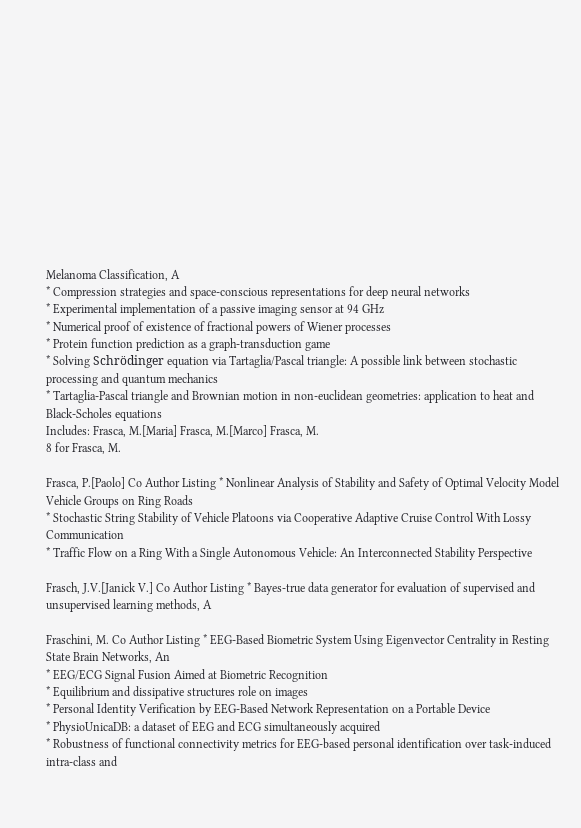Melanoma Classification, A
* Compression strategies and space-conscious representations for deep neural networks
* Experimental implementation of a passive imaging sensor at 94 GHz
* Numerical proof of existence of fractional powers of Wiener processes
* Protein function prediction as a graph-transduction game
* Solving Schrödinger equation via Tartaglia/Pascal triangle: A possible link between stochastic processing and quantum mechanics
* Tartaglia-Pascal triangle and Brownian motion in non-euclidean geometries: application to heat and Black-Scholes equations
Includes: Frasca, M.[Maria] Frasca, M.[Marco] Frasca, M.
8 for Frasca, M.

Frasca, P.[Paolo] Co Author Listing * Nonlinear Analysis of Stability and Safety of Optimal Velocity Model Vehicle Groups on Ring Roads
* Stochastic String Stability of Vehicle Platoons via Cooperative Adaptive Cruise Control With Lossy Communication
* Traffic Flow on a Ring With a Single Autonomous Vehicle: An Interconnected Stability Perspective

Frasch, J.V.[Janick V.] Co Author Listing * Bayes-true data generator for evaluation of supervised and unsupervised learning methods, A

Fraschini, M. Co Author Listing * EEG-Based Biometric System Using Eigenvector Centrality in Resting State Brain Networks, An
* EEG/ECG Signal Fusion Aimed at Biometric Recognition
* Equilibrium and dissipative structures role on images
* Personal Identity Verification by EEG-Based Network Representation on a Portable Device
* PhysioUnicaDB: a dataset of EEG and ECG simultaneously acquired
* Robustness of functional connectivity metrics for EEG-based personal identification over task-induced intra-class and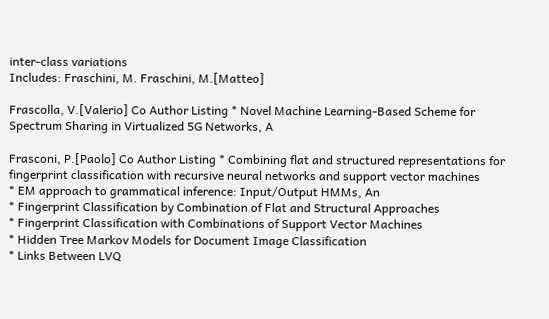inter-class variations
Includes: Fraschini, M. Fraschini, M.[Matteo]

Frascolla, V.[Valerio] Co Author Listing * Novel Machine Learning-Based Scheme for Spectrum Sharing in Virtualized 5G Networks, A

Frasconi, P.[Paolo] Co Author Listing * Combining flat and structured representations for fingerprint classification with recursive neural networks and support vector machines
* EM approach to grammatical inference: Input/Output HMMs, An
* Fingerprint Classification by Combination of Flat and Structural Approaches
* Fingerprint Classification with Combinations of Support Vector Machines
* Hidden Tree Markov Models for Document Image Classification
* Links Between LVQ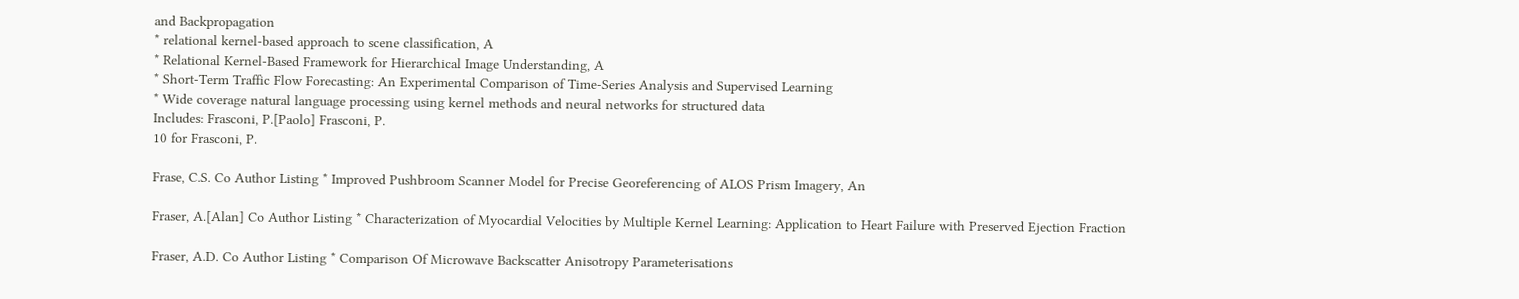and Backpropagation
* relational kernel-based approach to scene classification, A
* Relational Kernel-Based Framework for Hierarchical Image Understanding, A
* Short-Term Traffic Flow Forecasting: An Experimental Comparison of Time-Series Analysis and Supervised Learning
* Wide coverage natural language processing using kernel methods and neural networks for structured data
Includes: Frasconi, P.[Paolo] Frasconi, P.
10 for Frasconi, P.

Frase, C.S. Co Author Listing * Improved Pushbroom Scanner Model for Precise Georeferencing of ALOS Prism Imagery, An

Fraser, A.[Alan] Co Author Listing * Characterization of Myocardial Velocities by Multiple Kernel Learning: Application to Heart Failure with Preserved Ejection Fraction

Fraser, A.D. Co Author Listing * Comparison Of Microwave Backscatter Anisotropy Parameterisations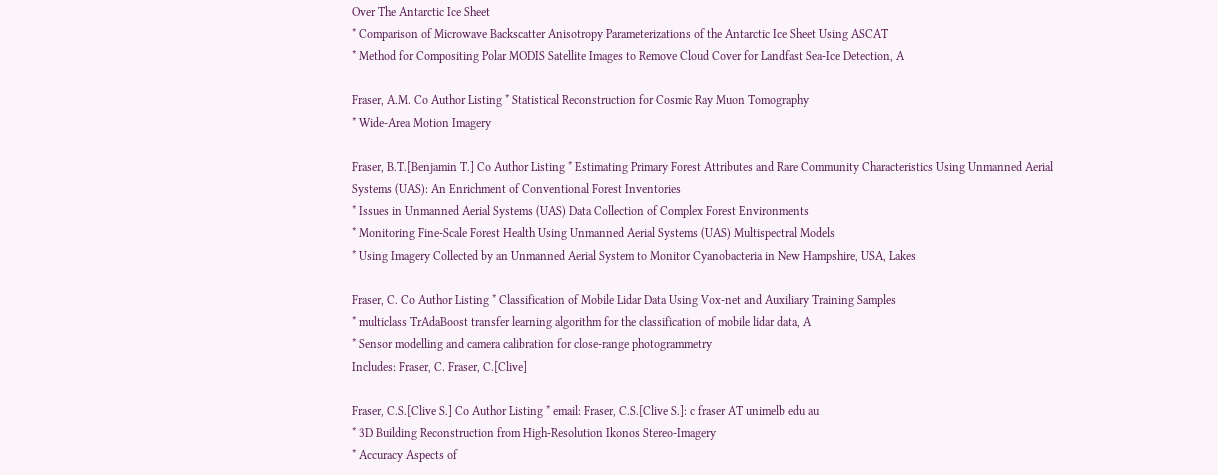Over The Antarctic Ice Sheet
* Comparison of Microwave Backscatter Anisotropy Parameterizations of the Antarctic Ice Sheet Using ASCAT
* Method for Compositing Polar MODIS Satellite Images to Remove Cloud Cover for Landfast Sea-Ice Detection, A

Fraser, A.M. Co Author Listing * Statistical Reconstruction for Cosmic Ray Muon Tomography
* Wide-Area Motion Imagery

Fraser, B.T.[Benjamin T.] Co Author Listing * Estimating Primary Forest Attributes and Rare Community Characteristics Using Unmanned Aerial Systems (UAS): An Enrichment of Conventional Forest Inventories
* Issues in Unmanned Aerial Systems (UAS) Data Collection of Complex Forest Environments
* Monitoring Fine-Scale Forest Health Using Unmanned Aerial Systems (UAS) Multispectral Models
* Using Imagery Collected by an Unmanned Aerial System to Monitor Cyanobacteria in New Hampshire, USA, Lakes

Fraser, C. Co Author Listing * Classification of Mobile Lidar Data Using Vox-net and Auxiliary Training Samples
* multiclass TrAdaBoost transfer learning algorithm for the classification of mobile lidar data, A
* Sensor modelling and camera calibration for close-range photogrammetry
Includes: Fraser, C. Fraser, C.[Clive]

Fraser, C.S.[Clive S.] Co Author Listing * email: Fraser, C.S.[Clive S.]: c fraser AT unimelb edu au
* 3D Building Reconstruction from High-Resolution Ikonos Stereo-Imagery
* Accuracy Aspects of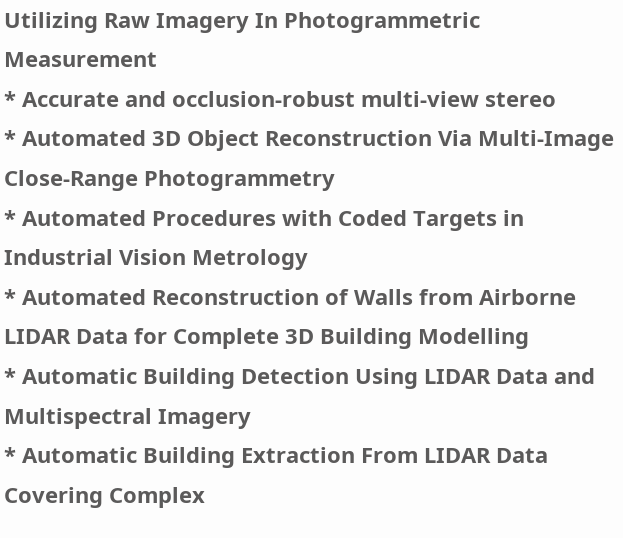Utilizing Raw Imagery In Photogrammetric Measurement
* Accurate and occlusion-robust multi-view stereo
* Automated 3D Object Reconstruction Via Multi-Image Close-Range Photogrammetry
* Automated Procedures with Coded Targets in Industrial Vision Metrology
* Automated Reconstruction of Walls from Airborne LIDAR Data for Complete 3D Building Modelling
* Automatic Building Detection Using LIDAR Data and Multispectral Imagery
* Automatic Building Extraction From LIDAR Data Covering Complex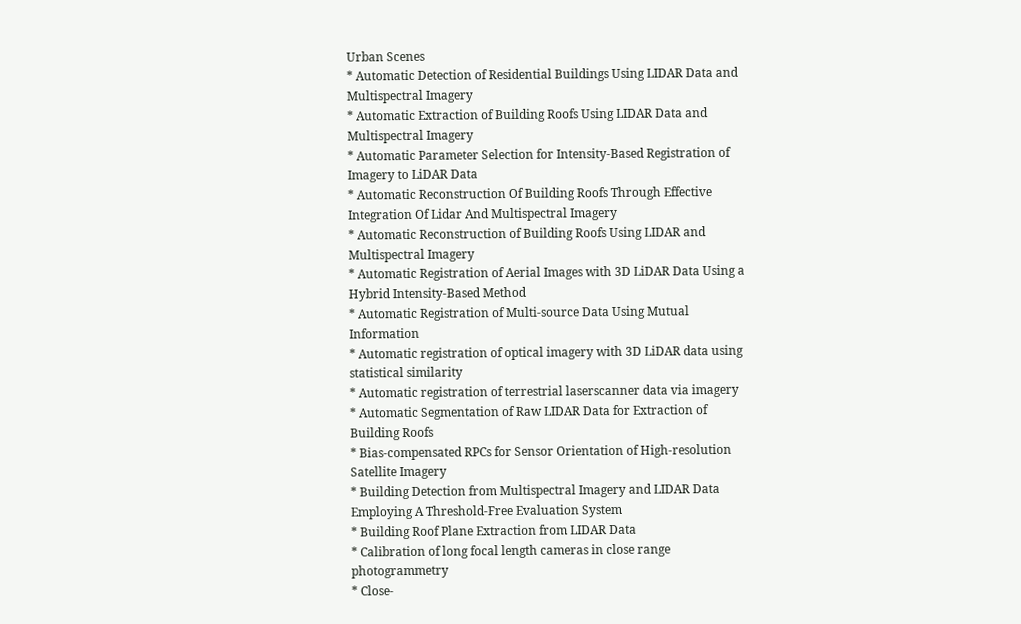Urban Scenes
* Automatic Detection of Residential Buildings Using LIDAR Data and Multispectral Imagery
* Automatic Extraction of Building Roofs Using LIDAR Data and Multispectral Imagery
* Automatic Parameter Selection for Intensity-Based Registration of Imagery to LiDAR Data
* Automatic Reconstruction Of Building Roofs Through Effective Integration Of Lidar And Multispectral Imagery
* Automatic Reconstruction of Building Roofs Using LIDAR and Multispectral Imagery
* Automatic Registration of Aerial Images with 3D LiDAR Data Using a Hybrid Intensity-Based Method
* Automatic Registration of Multi-source Data Using Mutual Information
* Automatic registration of optical imagery with 3D LiDAR data using statistical similarity
* Automatic registration of terrestrial laserscanner data via imagery
* Automatic Segmentation of Raw LIDAR Data for Extraction of Building Roofs
* Bias-compensated RPCs for Sensor Orientation of High-resolution Satellite Imagery
* Building Detection from Multispectral Imagery and LIDAR Data Employing A Threshold-Free Evaluation System
* Building Roof Plane Extraction from LIDAR Data
* Calibration of long focal length cameras in close range photogrammetry
* Close-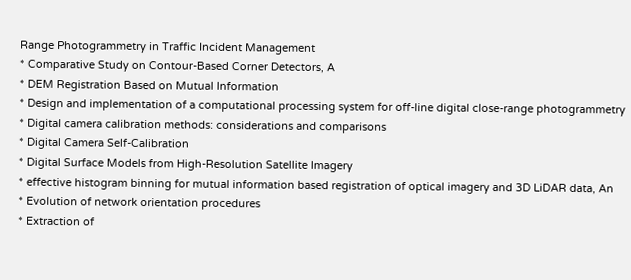Range Photogrammetry in Traffic Incident Management
* Comparative Study on Contour-Based Corner Detectors, A
* DEM Registration Based on Mutual Information
* Design and implementation of a computational processing system for off-line digital close-range photogrammetry
* Digital camera calibration methods: considerations and comparisons
* Digital Camera Self-Calibration
* Digital Surface Models from High-Resolution Satellite Imagery
* effective histogram binning for mutual information based registration of optical imagery and 3D LiDAR data, An
* Evolution of network orientation procedures
* Extraction of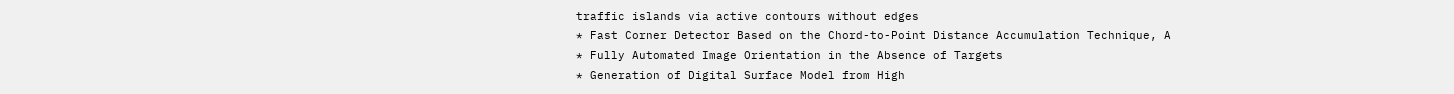traffic islands via active contours without edges
* Fast Corner Detector Based on the Chord-to-Point Distance Accumulation Technique, A
* Fully Automated Image Orientation in the Absence of Targets
* Generation of Digital Surface Model from High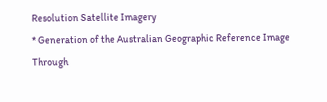Resolution Satellite Imagery
* Generation of the Australian Geographic Reference Image Through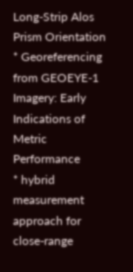Long-Strip Alos Prism Orientation
* Georeferencing from GEOEYE-1 Imagery: Early Indications of Metric Performance
* hybrid measurement approach for close-range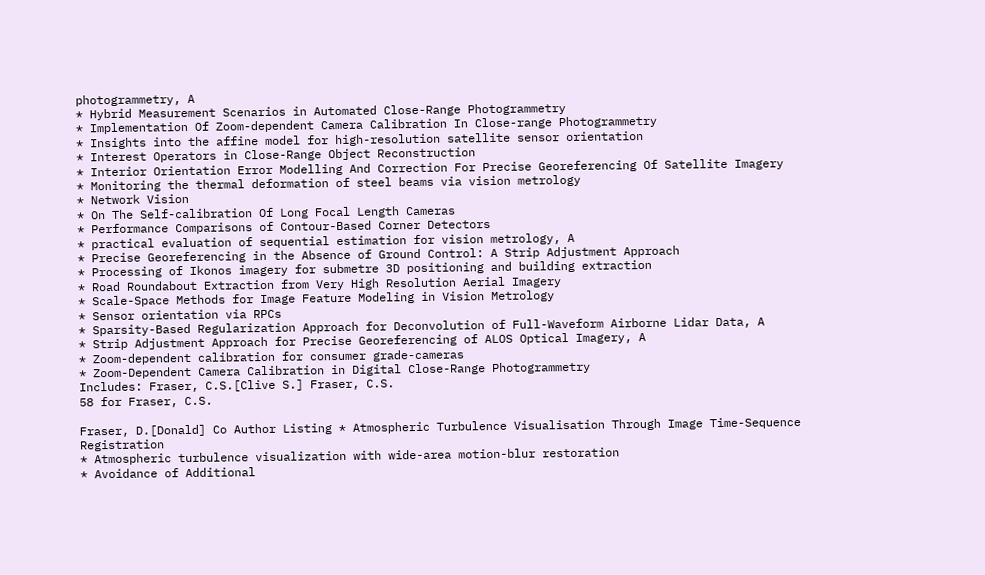photogrammetry, A
* Hybrid Measurement Scenarios in Automated Close-Range Photogrammetry
* Implementation Of Zoom-dependent Camera Calibration In Close-range Photogrammetry
* Insights into the affine model for high-resolution satellite sensor orientation
* Interest Operators in Close-Range Object Reconstruction
* Interior Orientation Error Modelling And Correction For Precise Georeferencing Of Satellite Imagery
* Monitoring the thermal deformation of steel beams via vision metrology
* Network Vision
* On The Self-calibration Of Long Focal Length Cameras
* Performance Comparisons of Contour-Based Corner Detectors
* practical evaluation of sequential estimation for vision metrology, A
* Precise Georeferencing in the Absence of Ground Control: A Strip Adjustment Approach
* Processing of Ikonos imagery for submetre 3D positioning and building extraction
* Road Roundabout Extraction from Very High Resolution Aerial Imagery
* Scale-Space Methods for Image Feature Modeling in Vision Metrology
* Sensor orientation via RPCs
* Sparsity-Based Regularization Approach for Deconvolution of Full-Waveform Airborne Lidar Data, A
* Strip Adjustment Approach for Precise Georeferencing of ALOS Optical Imagery, A
* Zoom-dependent calibration for consumer grade-cameras
* Zoom-Dependent Camera Calibration in Digital Close-Range Photogrammetry
Includes: Fraser, C.S.[Clive S.] Fraser, C.S.
58 for Fraser, C.S.

Fraser, D.[Donald] Co Author Listing * Atmospheric Turbulence Visualisation Through Image Time-Sequence Registration
* Atmospheric turbulence visualization with wide-area motion-blur restoration
* Avoidance of Additional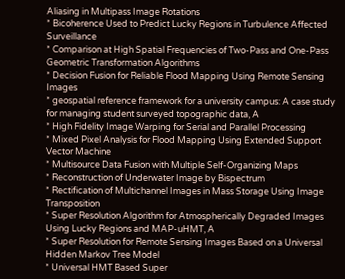Aliasing in Multipass Image Rotations
* Bicoherence Used to Predict Lucky Regions in Turbulence Affected Surveillance
* Comparison at High Spatial Frequencies of Two-Pass and One-Pass Geometric Transformation Algorithms
* Decision Fusion for Reliable Flood Mapping Using Remote Sensing Images
* geospatial reference framework for a university campus: A case study for managing student surveyed topographic data, A
* High Fidelity Image Warping for Serial and Parallel Processing
* Mixed Pixel Analysis for Flood Mapping Using Extended Support Vector Machine
* Multisource Data Fusion with Multiple Self-Organizing Maps
* Reconstruction of Underwater Image by Bispectrum
* Rectification of Multichannel Images in Mass Storage Using Image Transposition
* Super Resolution Algorithm for Atmospherically Degraded Images Using Lucky Regions and MAP-uHMT, A
* Super Resolution for Remote Sensing Images Based on a Universal Hidden Markov Tree Model
* Universal HMT Based Super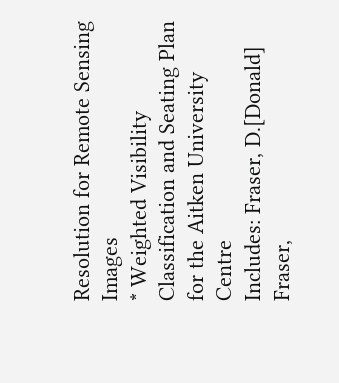Resolution for Remote Sensing Images
* Weighted Visibility Classification and Seating Plan for the Aitken University Centre
Includes: Fraser, D.[Donald] Fraser,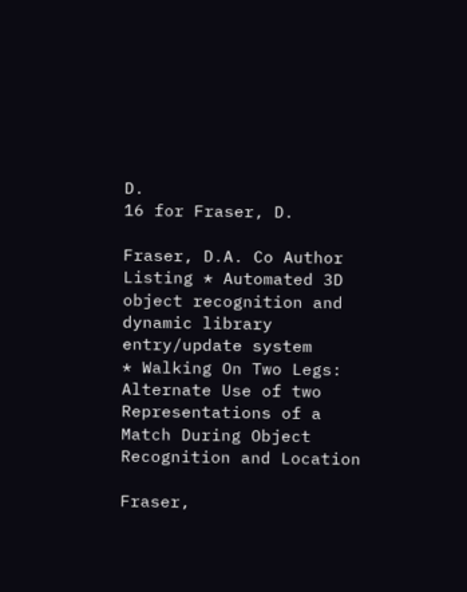D.
16 for Fraser, D.

Fraser, D.A. Co Author Listing * Automated 3D object recognition and dynamic library entry/update system
* Walking On Two Legs: Alternate Use of two Representations of a Match During Object Recognition and Location

Fraser,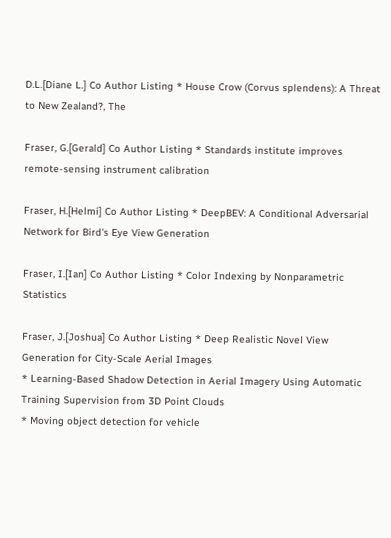D.L.[Diane L.] Co Author Listing * House Crow (Corvus splendens): A Threat to New Zealand?, The

Fraser, G.[Gerald] Co Author Listing * Standards institute improves remote-sensing instrument calibration

Fraser, H.[Helmi] Co Author Listing * DeepBEV: A Conditional Adversarial Network for Bird's Eye View Generation

Fraser, I.[Ian] Co Author Listing * Color Indexing by Nonparametric Statistics

Fraser, J.[Joshua] Co Author Listing * Deep Realistic Novel View Generation for City-Scale Aerial Images
* Learning-Based Shadow Detection in Aerial Imagery Using Automatic Training Supervision from 3D Point Clouds
* Moving object detection for vehicle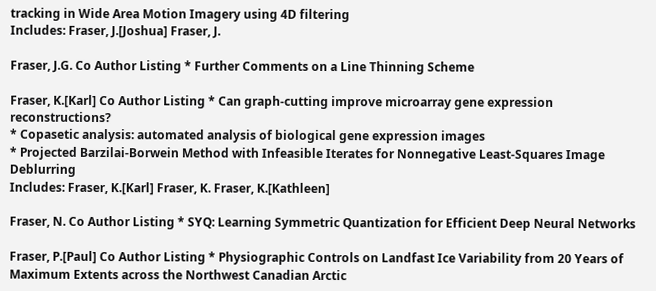tracking in Wide Area Motion Imagery using 4D filtering
Includes: Fraser, J.[Joshua] Fraser, J.

Fraser, J.G. Co Author Listing * Further Comments on a Line Thinning Scheme

Fraser, K.[Karl] Co Author Listing * Can graph-cutting improve microarray gene expression reconstructions?
* Copasetic analysis: automated analysis of biological gene expression images
* Projected Barzilai-Borwein Method with Infeasible Iterates for Nonnegative Least-Squares Image Deblurring
Includes: Fraser, K.[Karl] Fraser, K. Fraser, K.[Kathleen]

Fraser, N. Co Author Listing * SYQ: Learning Symmetric Quantization for Efficient Deep Neural Networks

Fraser, P.[Paul] Co Author Listing * Physiographic Controls on Landfast Ice Variability from 20 Years of Maximum Extents across the Northwest Canadian Arctic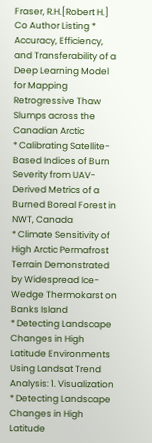Fraser, R.H.[Robert H.] Co Author Listing * Accuracy, Efficiency, and Transferability of a Deep Learning Model for Mapping Retrogressive Thaw Slumps across the Canadian Arctic
* Calibrating Satellite-Based Indices of Burn Severity from UAV-Derived Metrics of a Burned Boreal Forest in NWT, Canada
* Climate Sensitivity of High Arctic Permafrost Terrain Demonstrated by Widespread Ice-Wedge Thermokarst on Banks Island
* Detecting Landscape Changes in High Latitude Environments Using Landsat Trend Analysis: 1. Visualization
* Detecting Landscape Changes in High Latitude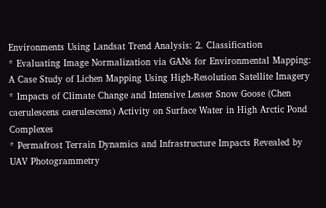Environments Using Landsat Trend Analysis: 2. Classification
* Evaluating Image Normalization via GANs for Environmental Mapping: A Case Study of Lichen Mapping Using High-Resolution Satellite Imagery
* Impacts of Climate Change and Intensive Lesser Snow Goose (Chen caerulescens caerulescens) Activity on Surface Water in High Arctic Pond Complexes
* Permafrost Terrain Dynamics and Infrastructure Impacts Revealed by UAV Photogrammetry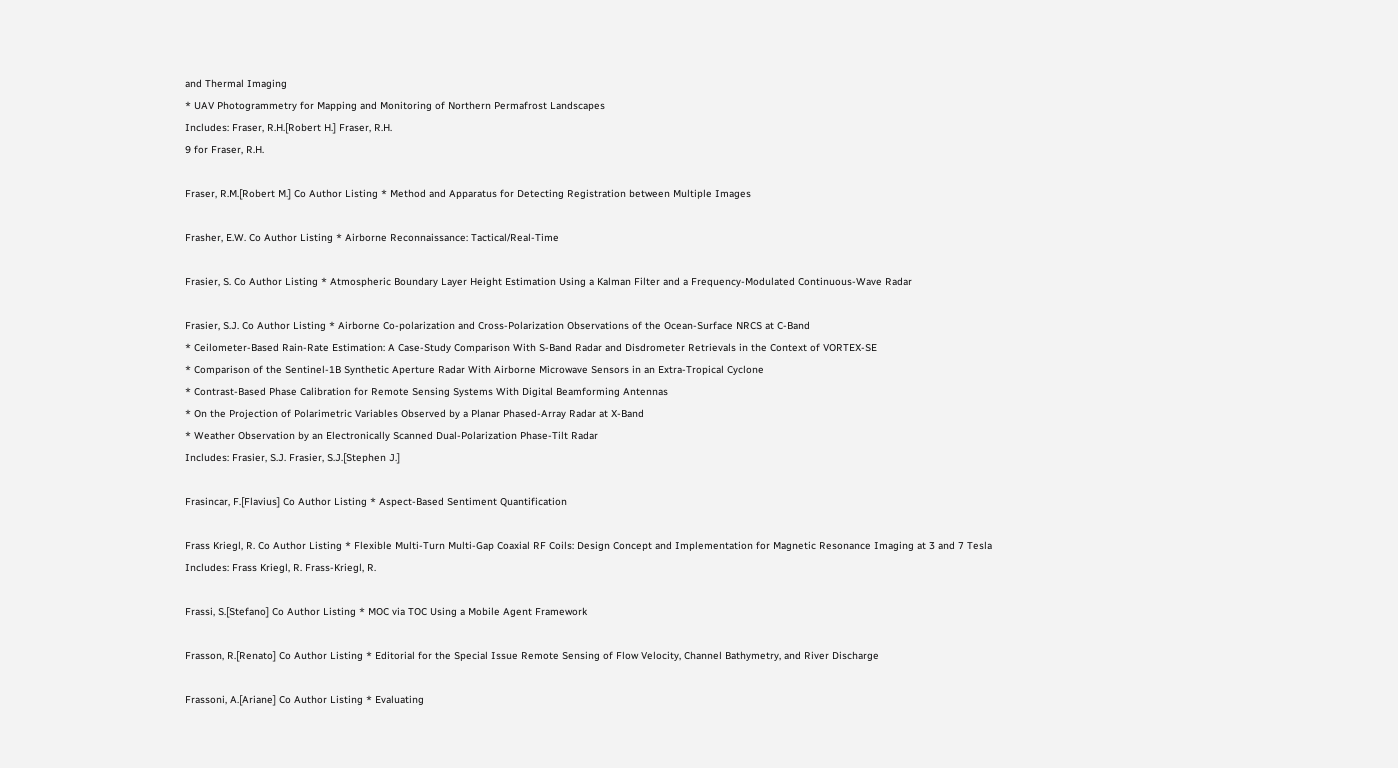and Thermal Imaging
* UAV Photogrammetry for Mapping and Monitoring of Northern Permafrost Landscapes
Includes: Fraser, R.H.[Robert H.] Fraser, R.H.
9 for Fraser, R.H.

Fraser, R.M.[Robert M.] Co Author Listing * Method and Apparatus for Detecting Registration between Multiple Images

Frasher, E.W. Co Author Listing * Airborne Reconnaissance: Tactical/Real-Time

Frasier, S. Co Author Listing * Atmospheric Boundary Layer Height Estimation Using a Kalman Filter and a Frequency-Modulated Continuous-Wave Radar

Frasier, S.J. Co Author Listing * Airborne Co-polarization and Cross-Polarization Observations of the Ocean-Surface NRCS at C-Band
* Ceilometer-Based Rain-Rate Estimation: A Case-Study Comparison With S-Band Radar and Disdrometer Retrievals in the Context of VORTEX-SE
* Comparison of the Sentinel-1B Synthetic Aperture Radar With Airborne Microwave Sensors in an Extra-Tropical Cyclone
* Contrast-Based Phase Calibration for Remote Sensing Systems With Digital Beamforming Antennas
* On the Projection of Polarimetric Variables Observed by a Planar Phased-Array Radar at X-Band
* Weather Observation by an Electronically Scanned Dual-Polarization Phase-Tilt Radar
Includes: Frasier, S.J. Frasier, S.J.[Stephen J.]

Frasincar, F.[Flavius] Co Author Listing * Aspect-Based Sentiment Quantification

Frass Kriegl, R. Co Author Listing * Flexible Multi-Turn Multi-Gap Coaxial RF Coils: Design Concept and Implementation for Magnetic Resonance Imaging at 3 and 7 Tesla
Includes: Frass Kriegl, R. Frass-Kriegl, R.

Frassi, S.[Stefano] Co Author Listing * MOC via TOC Using a Mobile Agent Framework

Frasson, R.[Renato] Co Author Listing * Editorial for the Special Issue Remote Sensing of Flow Velocity, Channel Bathymetry, and River Discharge

Frassoni, A.[Ariane] Co Author Listing * Evaluating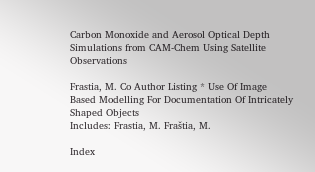Carbon Monoxide and Aerosol Optical Depth Simulations from CAM-Chem Using Satellite Observations

Frastia, M. Co Author Listing * Use Of Image Based Modelling For Documentation Of Intricately Shaped Objects
Includes: Frastia, M. Fraštia, M.

Index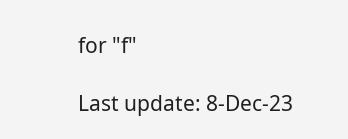for "f"

Last update: 8-Dec-23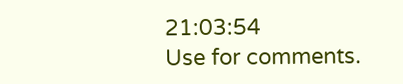21:03:54
Use for comments.